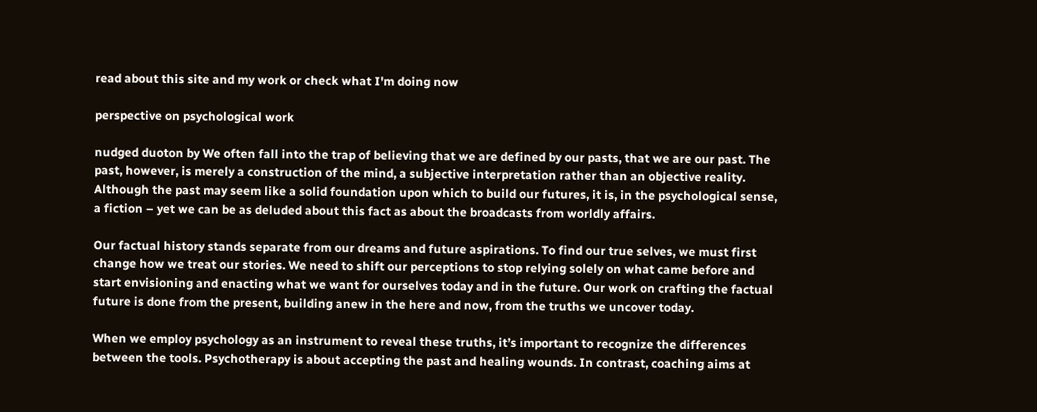read about this site and my work or check what I'm doing now

perspective on psychological work

nudged duoton by We often fall into the trap of believing that we are defined by our pasts, that we are our past. The past, however, is merely a construction of the mind, a subjective interpretation rather than an objective reality. Although the past may seem like a solid foundation upon which to build our futures, it is, in the psychological sense, a fiction – yet we can be as deluded about this fact as about the broadcasts from worldly affairs.

Our factual history stands separate from our dreams and future aspirations. To find our true selves, we must first change how we treat our stories. We need to shift our perceptions to stop relying solely on what came before and start envisioning and enacting what we want for ourselves today and in the future. Our work on crafting the factual future is done from the present, building anew in the here and now, from the truths we uncover today.

When we employ psychology as an instrument to reveal these truths, it’s important to recognize the differences between the tools. Psychotherapy is about accepting the past and healing wounds. In contrast, coaching aims at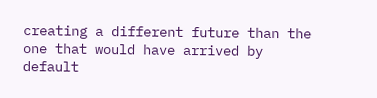creating a different future than the one that would have arrived by default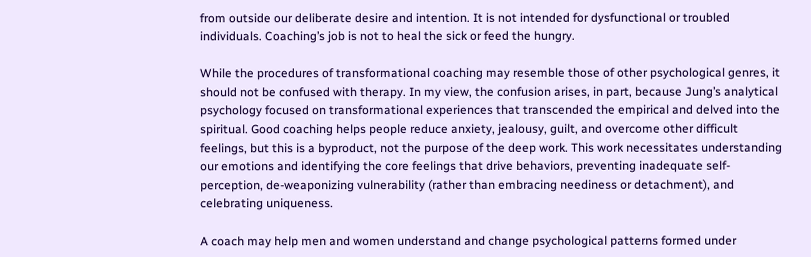from outside our deliberate desire and intention. It is not intended for dysfunctional or troubled individuals. Coaching’s job is not to heal the sick or feed the hungry.

While the procedures of transformational coaching may resemble those of other psychological genres, it should not be confused with therapy. In my view, the confusion arises, in part, because Jung’s analytical psychology focused on transformational experiences that transcended the empirical and delved into the spiritual. Good coaching helps people reduce anxiety, jealousy, guilt, and overcome other difficult feelings, but this is a byproduct, not the purpose of the deep work. This work necessitates understanding our emotions and identifying the core feelings that drive behaviors, preventing inadequate self-perception, de-weaponizing vulnerability (rather than embracing neediness or detachment), and celebrating uniqueness.

A coach may help men and women understand and change psychological patterns formed under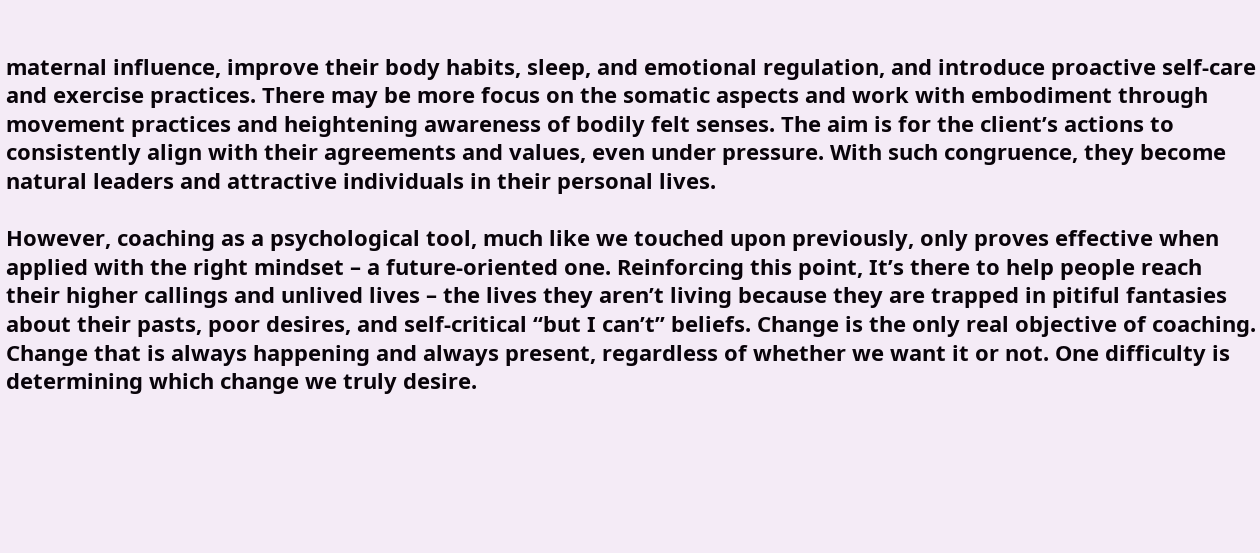maternal influence, improve their body habits, sleep, and emotional regulation, and introduce proactive self-care and exercise practices. There may be more focus on the somatic aspects and work with embodiment through movement practices and heightening awareness of bodily felt senses. The aim is for the client’s actions to consistently align with their agreements and values, even under pressure. With such congruence, they become natural leaders and attractive individuals in their personal lives.

However, coaching as a psychological tool, much like we touched upon previously, only proves effective when applied with the right mindset – a future-oriented one. Reinforcing this point, It’s there to help people reach their higher callings and unlived lives – the lives they aren’t living because they are trapped in pitiful fantasies about their pasts, poor desires, and self-critical “but I can’t” beliefs. Change is the only real objective of coaching. Change that is always happening and always present, regardless of whether we want it or not. One difficulty is determining which change we truly desire.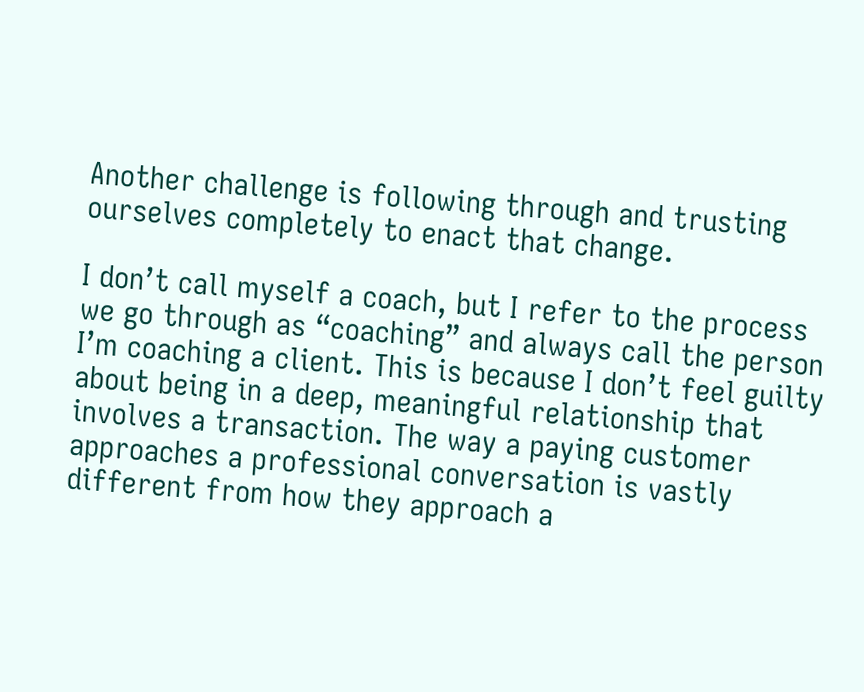Another challenge is following through and trusting ourselves completely to enact that change.

I don’t call myself a coach, but I refer to the process we go through as “coaching” and always call the person I’m coaching a client. This is because I don’t feel guilty about being in a deep, meaningful relationship that involves a transaction. The way a paying customer approaches a professional conversation is vastly different from how they approach a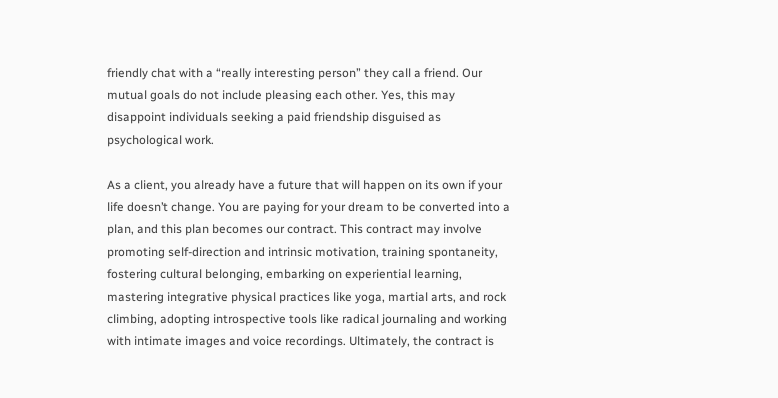friendly chat with a “really interesting person” they call a friend. Our mutual goals do not include pleasing each other. Yes, this may disappoint individuals seeking a paid friendship disguised as psychological work.

As a client, you already have a future that will happen on its own if your life doesn’t change. You are paying for your dream to be converted into a plan, and this plan becomes our contract. This contract may involve promoting self-direction and intrinsic motivation, training spontaneity, fostering cultural belonging, embarking on experiential learning, mastering integrative physical practices like yoga, martial arts, and rock climbing, adopting introspective tools like radical journaling and working with intimate images and voice recordings. Ultimately, the contract is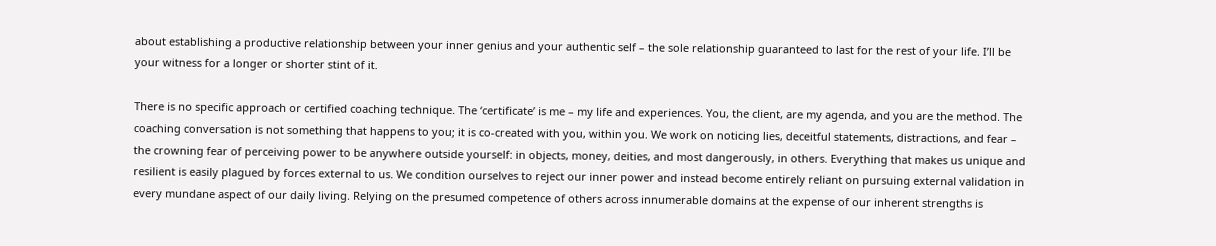about establishing a productive relationship between your inner genius and your authentic self – the sole relationship guaranteed to last for the rest of your life. I’ll be your witness for a longer or shorter stint of it.

There is no specific approach or certified coaching technique. The ‘certificate’ is me – my life and experiences. You, the client, are my agenda, and you are the method. The coaching conversation is not something that happens to you; it is co-created with you, within you. We work on noticing lies, deceitful statements, distractions, and fear – the crowning fear of perceiving power to be anywhere outside yourself: in objects, money, deities, and most dangerously, in others. Everything that makes us unique and resilient is easily plagued by forces external to us. We condition ourselves to reject our inner power and instead become entirely reliant on pursuing external validation in every mundane aspect of our daily living. Relying on the presumed competence of others across innumerable domains at the expense of our inherent strengths is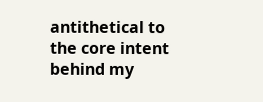antithetical to the core intent behind my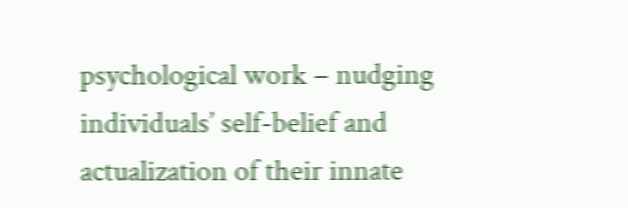psychological work – nudging individuals’ self-belief and actualization of their innate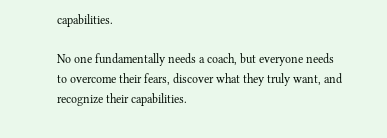capabilities.

No one fundamentally needs a coach, but everyone needs to overcome their fears, discover what they truly want, and recognize their capabilities.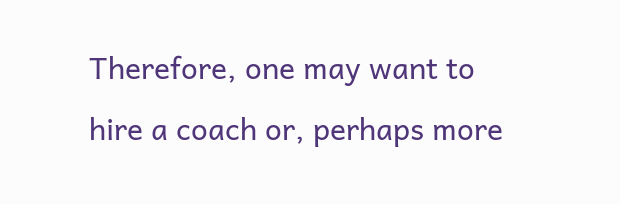Therefore, one may want to hire a coach or, perhaps more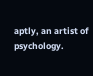aptly, an artist of psychology.